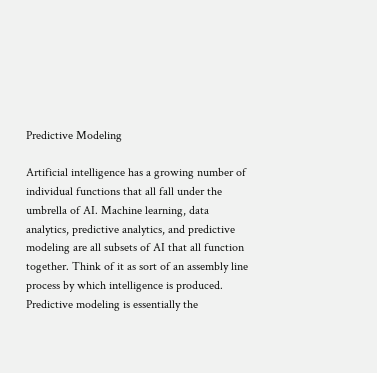Predictive Modeling

Artificial intelligence has a growing number of individual functions that all fall under the umbrella of AI. Machine learning, data analytics, predictive analytics, and predictive modeling are all subsets of AI that all function together. Think of it as sort of an assembly line process by which intelligence is produced. Predictive modeling is essentially the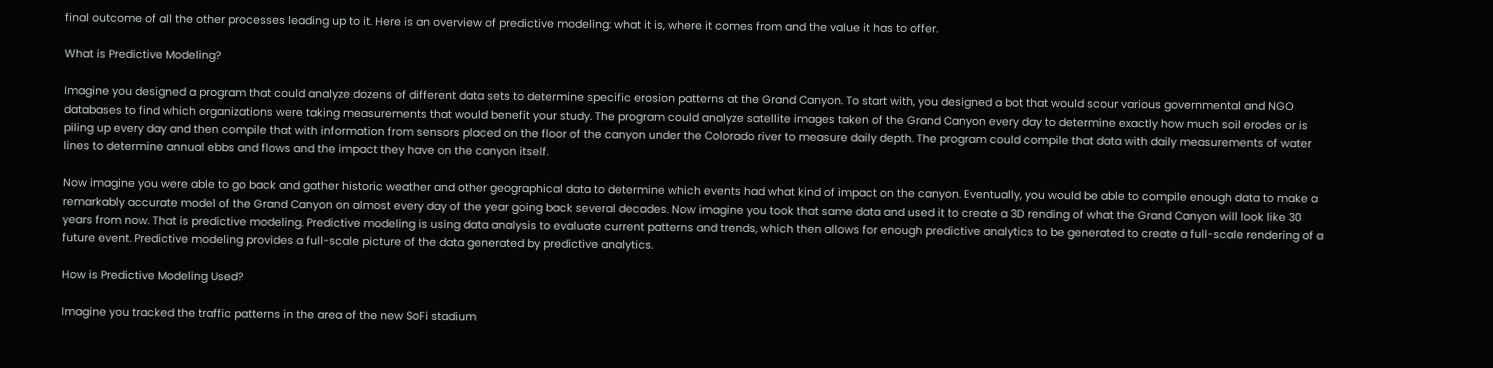final outcome of all the other processes leading up to it. Here is an overview of predictive modeling: what it is, where it comes from and the value it has to offer.

What is Predictive Modeling?

Imagine you designed a program that could analyze dozens of different data sets to determine specific erosion patterns at the Grand Canyon. To start with, you designed a bot that would scour various governmental and NGO databases to find which organizations were taking measurements that would benefit your study. The program could analyze satellite images taken of the Grand Canyon every day to determine exactly how much soil erodes or is piling up every day and then compile that with information from sensors placed on the floor of the canyon under the Colorado river to measure daily depth. The program could compile that data with daily measurements of water lines to determine annual ebbs and flows and the impact they have on the canyon itself.

Now imagine you were able to go back and gather historic weather and other geographical data to determine which events had what kind of impact on the canyon. Eventually, you would be able to compile enough data to make a remarkably accurate model of the Grand Canyon on almost every day of the year going back several decades. Now imagine you took that same data and used it to create a 3D rending of what the Grand Canyon will look like 30 years from now. That is predictive modeling. Predictive modeling is using data analysis to evaluate current patterns and trends, which then allows for enough predictive analytics to be generated to create a full-scale rendering of a future event. Predictive modeling provides a full-scale picture of the data generated by predictive analytics.

How is Predictive Modeling Used?

Imagine you tracked the traffic patterns in the area of the new SoFi stadium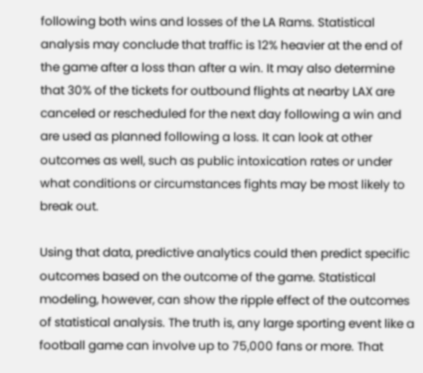following both wins and losses of the LA Rams. Statistical analysis may conclude that traffic is 12% heavier at the end of the game after a loss than after a win. It may also determine that 30% of the tickets for outbound flights at nearby LAX are canceled or rescheduled for the next day following a win and are used as planned following a loss. It can look at other outcomes as well, such as public intoxication rates or under what conditions or circumstances fights may be most likely to break out.

Using that data, predictive analytics could then predict specific outcomes based on the outcome of the game. Statistical modeling, however, can show the ripple effect of the outcomes of statistical analysis. The truth is, any large sporting event like a football game can involve up to 75,000 fans or more. That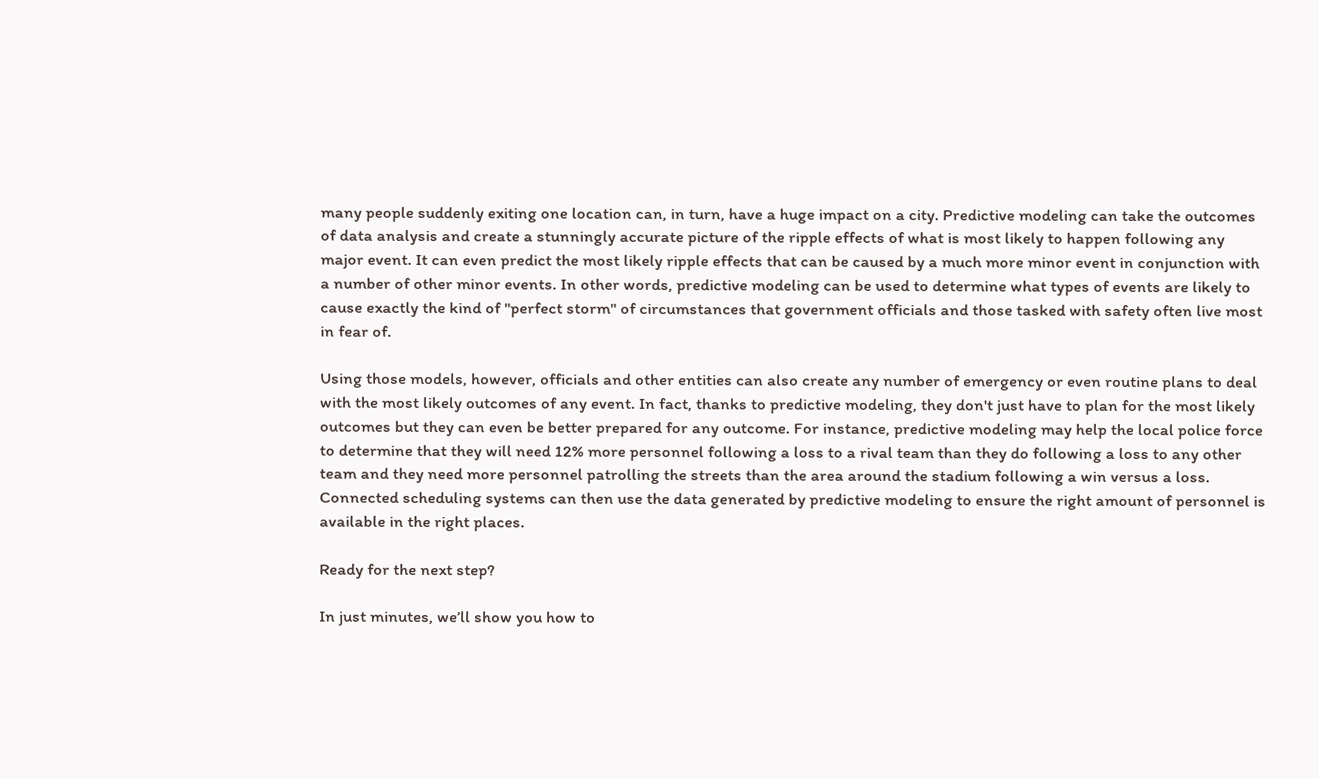many people suddenly exiting one location can, in turn, have a huge impact on a city. Predictive modeling can take the outcomes of data analysis and create a stunningly accurate picture of the ripple effects of what is most likely to happen following any major event. It can even predict the most likely ripple effects that can be caused by a much more minor event in conjunction with a number of other minor events. In other words, predictive modeling can be used to determine what types of events are likely to cause exactly the kind of "perfect storm" of circumstances that government officials and those tasked with safety often live most in fear of.

Using those models, however, officials and other entities can also create any number of emergency or even routine plans to deal with the most likely outcomes of any event. In fact, thanks to predictive modeling, they don't just have to plan for the most likely outcomes but they can even be better prepared for any outcome. For instance, predictive modeling may help the local police force to determine that they will need 12% more personnel following a loss to a rival team than they do following a loss to any other team and they need more personnel patrolling the streets than the area around the stadium following a win versus a loss. Connected scheduling systems can then use the data generated by predictive modeling to ensure the right amount of personnel is available in the right places.

Ready for the next step?

In just minutes, we’ll show you how to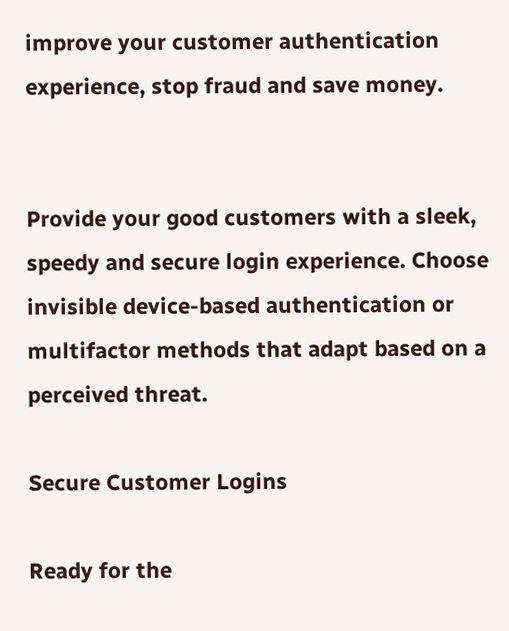improve your customer authentication experience, stop fraud and save money.


Provide your good customers with a sleek, speedy and secure login experience. Choose invisible device-based authentication or multifactor methods that adapt based on a perceived threat.

Secure Customer Logins

Ready for the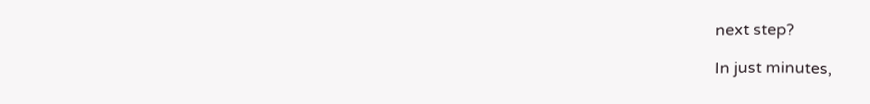next step?

In just minutes,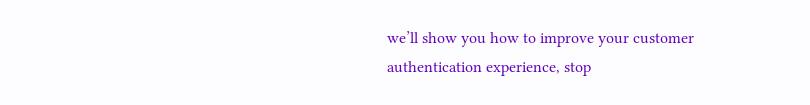we’ll show you how to improve your customer authentication experience, stop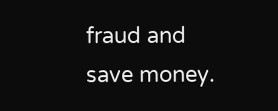fraud and save money.